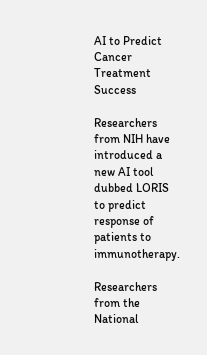AI to Predict Cancer Treatment Success

Researchers from NIH have introduced a new AI tool dubbed LORIS to predict response of patients to immunotherapy.

Researchers from the National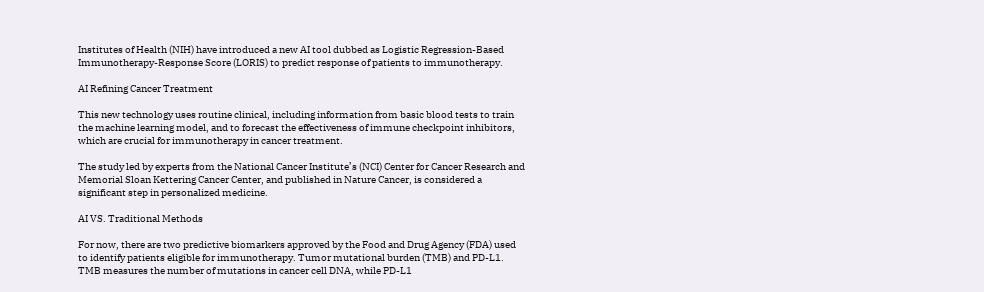Institutes of Health (NIH) have introduced a new AI tool dubbed as Logistic Regression-Based Immunotherapy-Response Score (LORIS) to predict response of patients to immunotherapy.

AI Refining Cancer Treatment

This new technology uses routine clinical, including information from basic blood tests to train the machine learning model, and to forecast the effectiveness of immune checkpoint inhibitors, which are crucial for immunotherapy in cancer treatment.

The study led by experts from the National Cancer Institute’s (NCI) Center for Cancer Research and Memorial Sloan Kettering Cancer Center, and published in Nature Cancer, is considered a significant step in personalized medicine.

AI VS. Traditional Methods

For now, there are two predictive biomarkers approved by the Food and Drug Agency (FDA) used to identify patients eligible for immunotherapy. Tumor mutational burden (TMB) and PD-L1. TMB measures the number of mutations in cancer cell DNA, while PD-L1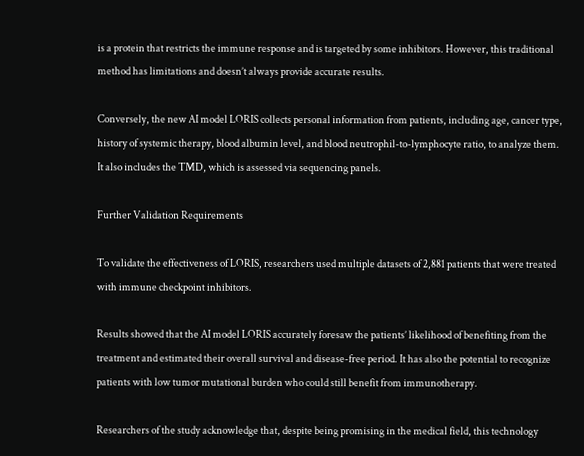is a protein that restricts the immune response and is targeted by some inhibitors. However, this traditional method has limitations and doesn’t always provide accurate results.

Conversely, the new AI model LORIS collects personal information from patients, including age, cancer type, history of systemic therapy, blood albumin level, and blood neutrophil-to-lymphocyte ratio, to analyze them. It also includes the TMD, which is assessed via sequencing panels.

Further Validation Requirements

To validate the effectiveness of LORIS, researchers used multiple datasets of 2,881 patients that were treated with immune checkpoint inhibitors.

Results showed that the AI model LORIS accurately foresaw the patients’ likelihood of benefiting from the treatment and estimated their overall survival and disease-free period. It has also the potential to recognize patients with low tumor mutational burden who could still benefit from immunotherapy.

Researchers of the study acknowledge that, despite being promising in the medical field, this technology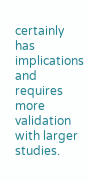certainly has implications and requires more validation with larger studies.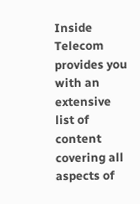Inside Telecom provides you with an extensive list of content covering all aspects of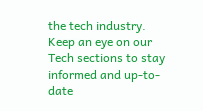the tech industry. Keep an eye on our Tech sections to stay informed and up-to-date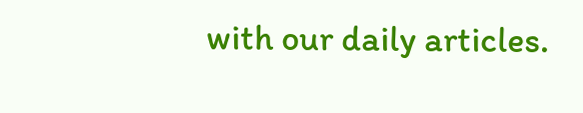with our daily articles.